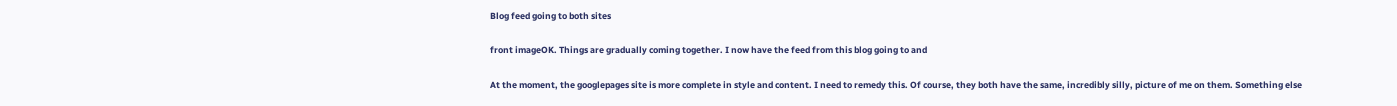Blog feed going to both sites

front imageOK. Things are gradually coming together. I now have the feed from this blog going to and

At the moment, the googlepages site is more complete in style and content. I need to remedy this. Of course, they both have the same, incredibly silly, picture of me on them. Something else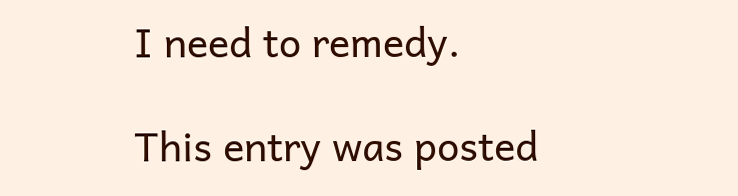I need to remedy.

This entry was posted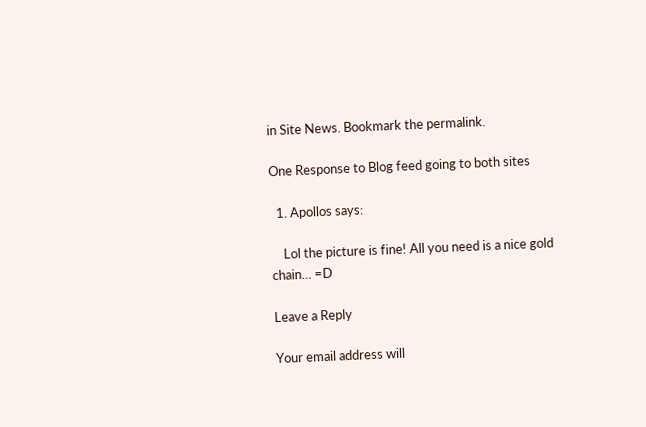in Site News. Bookmark the permalink.

One Response to Blog feed going to both sites

  1. Apollos says:

    Lol the picture is fine! All you need is a nice gold chain… =D

Leave a Reply

Your email address will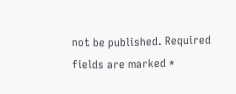not be published. Required fields are marked *